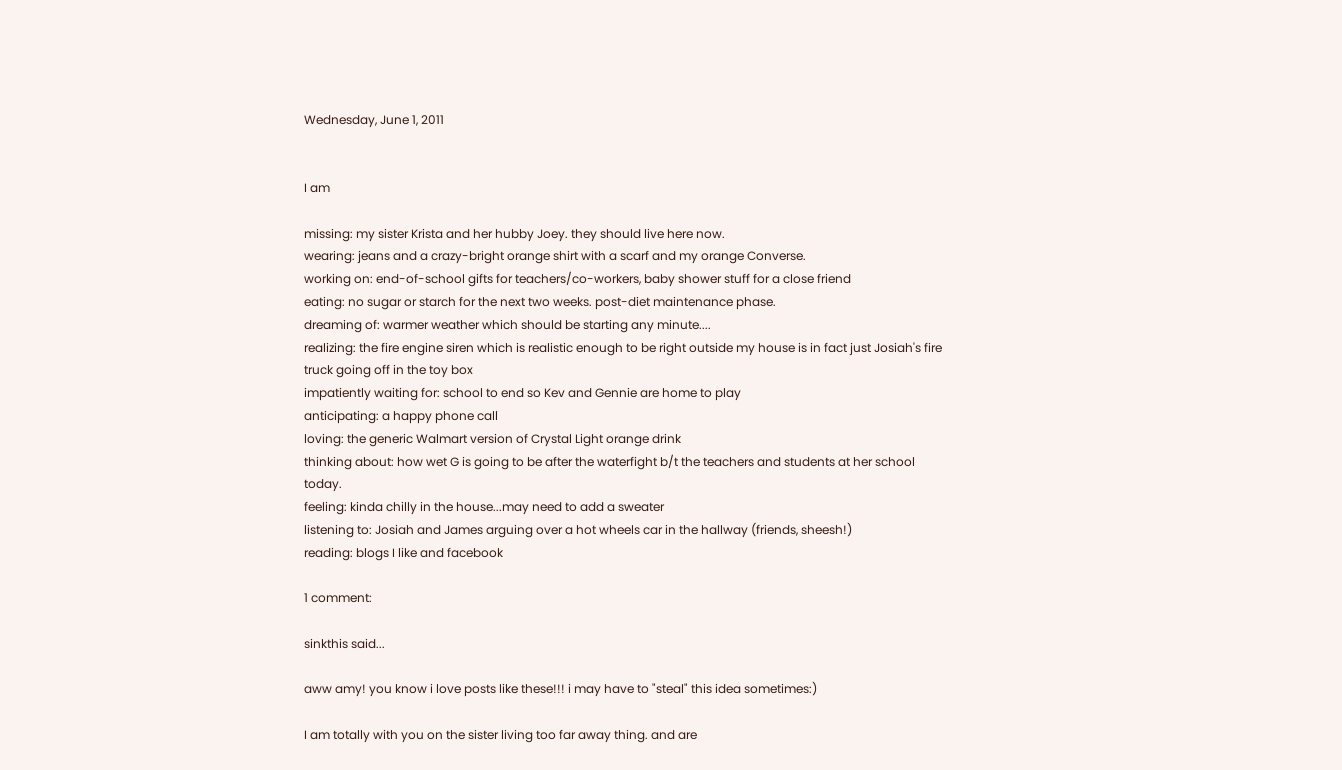Wednesday, June 1, 2011


I am

missing: my sister Krista and her hubby Joey. they should live here now.
wearing: jeans and a crazy-bright orange shirt with a scarf and my orange Converse.
working on: end-of-school gifts for teachers/co-workers, baby shower stuff for a close friend
eating: no sugar or starch for the next two weeks. post-diet maintenance phase.
dreaming of: warmer weather which should be starting any minute....
realizing: the fire engine siren which is realistic enough to be right outside my house is in fact just Josiah's fire truck going off in the toy box
impatiently waiting for: school to end so Kev and Gennie are home to play
anticipating: a happy phone call
loving: the generic Walmart version of Crystal Light orange drink
thinking about: how wet G is going to be after the waterfight b/t the teachers and students at her school today.
feeling: kinda chilly in the house...may need to add a sweater
listening to: Josiah and James arguing over a hot wheels car in the hallway (friends, sheesh!)
reading: blogs I like and facebook

1 comment:

sinkthis said...

aww amy! you know i love posts like these!!! i may have to "steal" this idea sometimes:)

I am totally with you on the sister living too far away thing. and are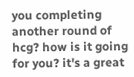you completing another round of hcg? how is it going for you? it's a great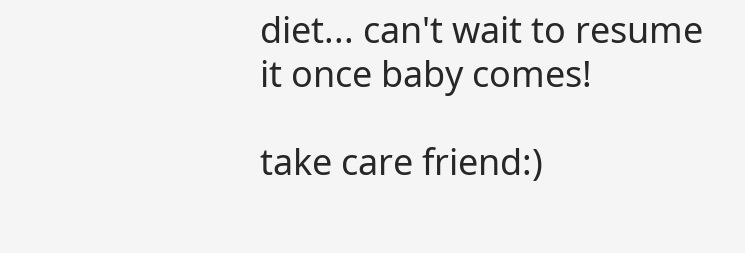diet... can't wait to resume it once baby comes!

take care friend:)